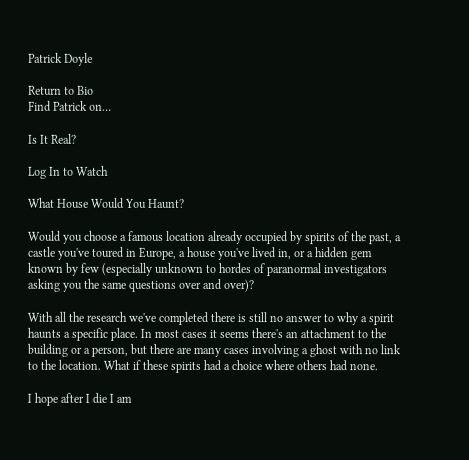Patrick Doyle

Return to Bio
Find Patrick on…

Is It Real?

Log In to Watch

What House Would You Haunt?

Would you choose a famous location already occupied by spirits of the past, a castle you've toured in Europe, a house you've lived in, or a hidden gem known by few (especially unknown to hordes of paranormal investigators asking you the same questions over and over)?

With all the research we've completed there is still no answer to why a spirit haunts a specific place. In most cases it seems there's an attachment to the building or a person, but there are many cases involving a ghost with no link to the location. What if these spirits had a choice where others had none.

I hope after I die I am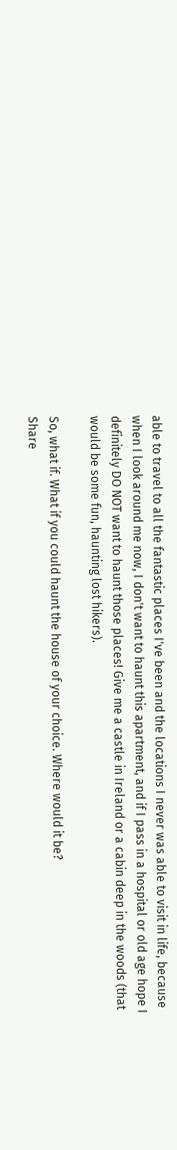able to travel to all the fantastic places I've been and the locations I never was able to visit in life, because when I look around me now, I don't want to haunt this apartment, and if I pass in a hospital or old age hope I definitely DO NOT want to haunt those places! Give me a castle in Ireland or a cabin deep in the woods (that would be some fun, haunting lost hikers).

So, what if. What if you could haunt the house of your choice. Where would it be?
Share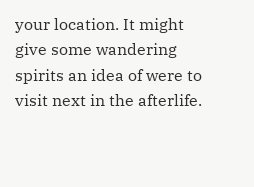your location. It might give some wandering spirits an idea of were to visit next in the afterlife.